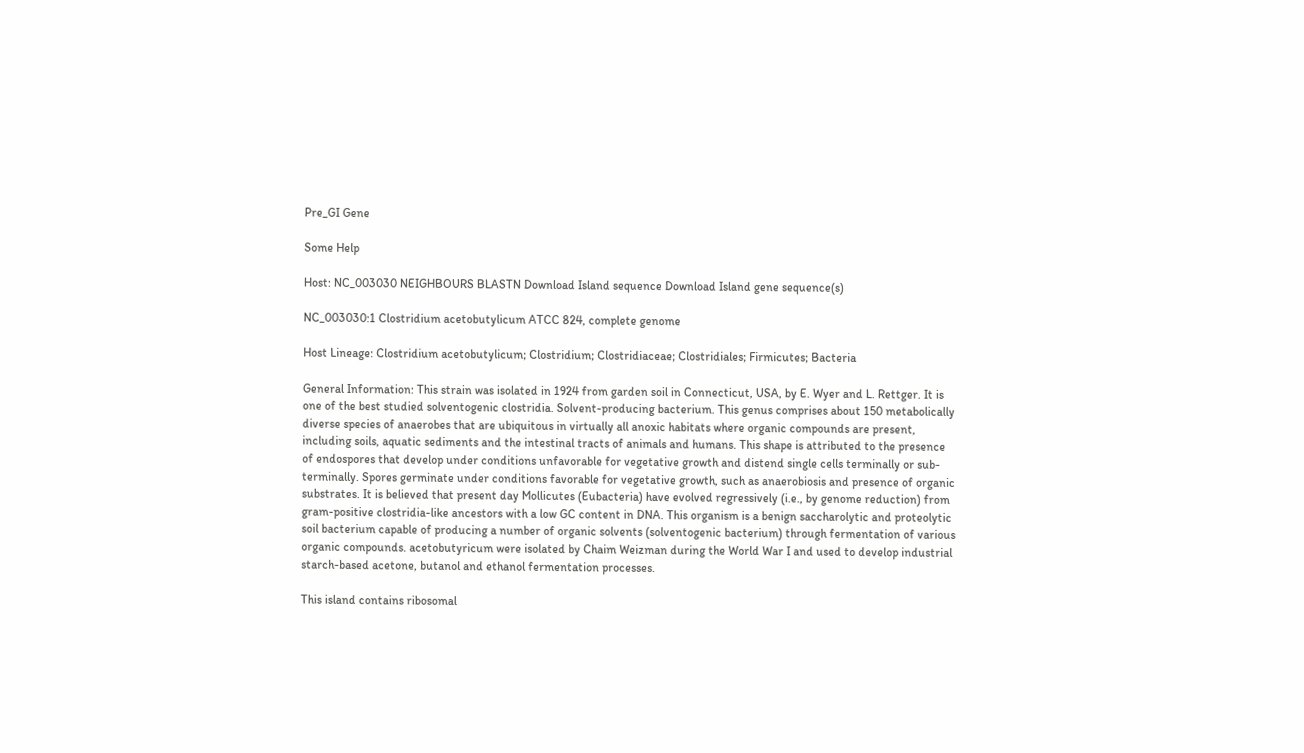Pre_GI Gene

Some Help

Host: NC_003030 NEIGHBOURS BLASTN Download Island sequence Download Island gene sequence(s)

NC_003030:1 Clostridium acetobutylicum ATCC 824, complete genome

Host Lineage: Clostridium acetobutylicum; Clostridium; Clostridiaceae; Clostridiales; Firmicutes; Bacteria

General Information: This strain was isolated in 1924 from garden soil in Connecticut, USA, by E. Wyer and L. Rettger. It is one of the best studied solventogenic clostridia. Solvent-producing bacterium. This genus comprises about 150 metabolically diverse species of anaerobes that are ubiquitous in virtually all anoxic habitats where organic compounds are present, including soils, aquatic sediments and the intestinal tracts of animals and humans. This shape is attributed to the presence of endospores that develop under conditions unfavorable for vegetative growth and distend single cells terminally or sub-terminally. Spores germinate under conditions favorable for vegetative growth, such as anaerobiosis and presence of organic substrates. It is believed that present day Mollicutes (Eubacteria) have evolved regressively (i.e., by genome reduction) from gram-positive clostridia-like ancestors with a low GC content in DNA. This organism is a benign saccharolytic and proteolytic soil bacterium capable of producing a number of organic solvents (solventogenic bacterium) through fermentation of various organic compounds. acetobutyricum were isolated by Chaim Weizman during the World War I and used to develop industrial starch-based acetone, butanol and ethanol fermentation processes.

This island contains ribosomal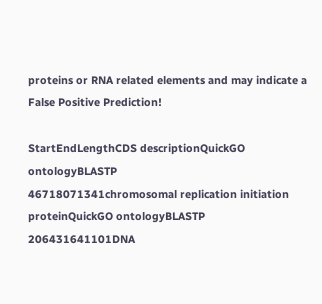proteins or RNA related elements and may indicate a False Positive Prediction!

StartEndLengthCDS descriptionQuickGO ontologyBLASTP
46718071341chromosomal replication initiation proteinQuickGO ontologyBLASTP
206431641101DNA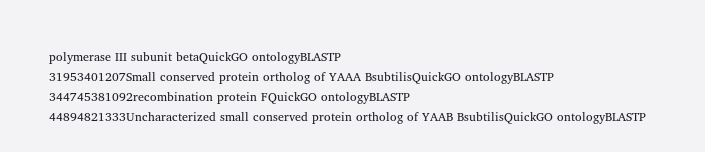polymerase III subunit betaQuickGO ontologyBLASTP
31953401207Small conserved protein ortholog of YAAA BsubtilisQuickGO ontologyBLASTP
344745381092recombination protein FQuickGO ontologyBLASTP
44894821333Uncharacterized small conserved protein ortholog of YAAB BsubtilisQuickGO ontologyBLASTP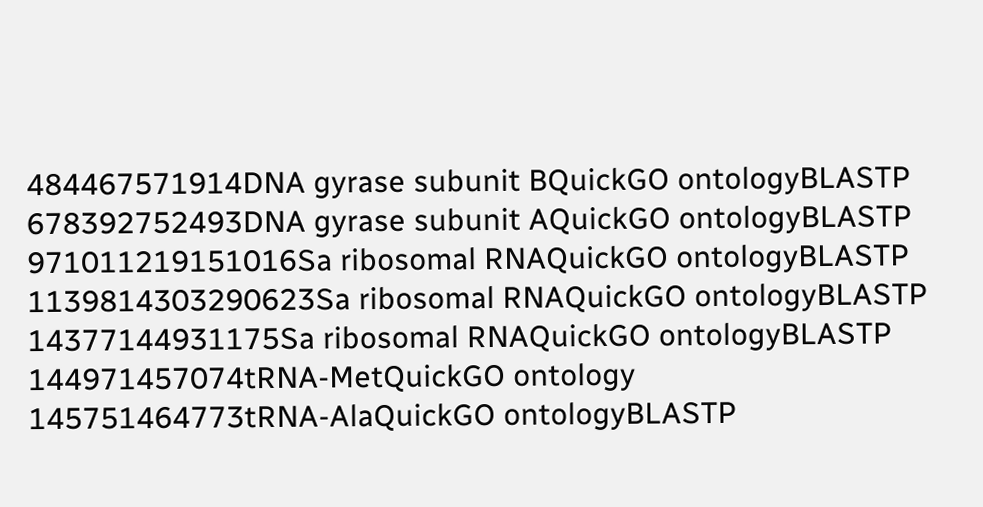484467571914DNA gyrase subunit BQuickGO ontologyBLASTP
678392752493DNA gyrase subunit AQuickGO ontologyBLASTP
971011219151016Sa ribosomal RNAQuickGO ontologyBLASTP
1139814303290623Sa ribosomal RNAQuickGO ontologyBLASTP
14377144931175Sa ribosomal RNAQuickGO ontologyBLASTP
144971457074tRNA-MetQuickGO ontology
145751464773tRNA-AlaQuickGO ontologyBLASTP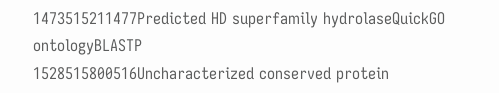1473515211477Predicted HD superfamily hydrolaseQuickGO ontologyBLASTP
1528515800516Uncharacterized conserved protein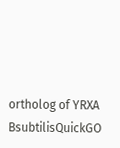ortholog of YRXA BsubtilisQuickGO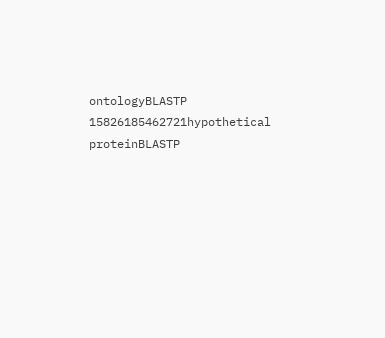ontologyBLASTP
15826185462721hypothetical proteinBLASTP